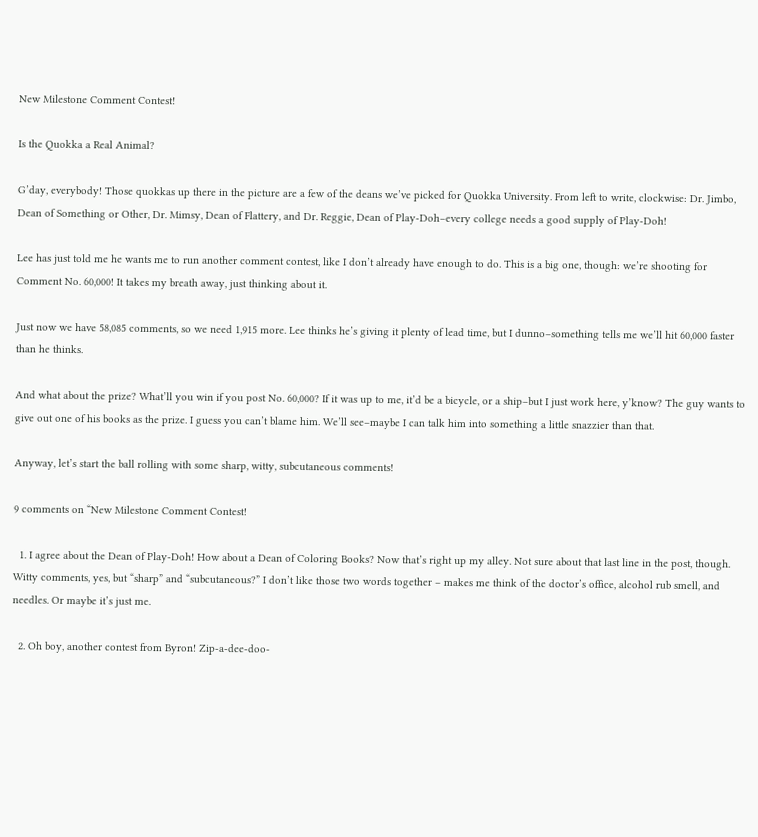New Milestone Comment Contest!

Is the Quokka a Real Animal?

G’day, everybody! Those quokkas up there in the picture are a few of the deans we’ve picked for Quokka University. From left to write, clockwise: Dr. Jimbo, Dean of Something or Other, Dr. Mimsy, Dean of Flattery, and Dr. Reggie, Dean of Play-Doh–every college needs a good supply of Play-Doh!

Lee has just told me he wants me to run another comment contest, like I don’t already have enough to do. This is a big one, though: we’re shooting for Comment No. 60,000! It takes my breath away, just thinking about it.

Just now we have 58,085 comments, so we need 1,915 more. Lee thinks he’s giving it plenty of lead time, but I dunno–something tells me we’ll hit 60,000 faster than he thinks.

And what about the prize? What’ll you win if you post No. 60,000? If it was up to me, it’d be a bicycle, or a ship–but I just work here, y’know? The guy wants to give out one of his books as the prize. I guess you can’t blame him. We’ll see–maybe I can talk him into something a little snazzier than that.

Anyway, let’s start the ball rolling with some sharp, witty, subcutaneous comments!

9 comments on “New Milestone Comment Contest!

  1. I agree about the Dean of Play-Doh! How about a Dean of Coloring Books? Now that’s right up my alley. Not sure about that last line in the post, though. Witty comments, yes, but “sharp” and “subcutaneous?” I don’t like those two words together – makes me think of the doctor’s office, alcohol rub smell, and needles. Or maybe it’s just me.

  2. Oh boy, another contest from Byron! Zip-a-dee-doo-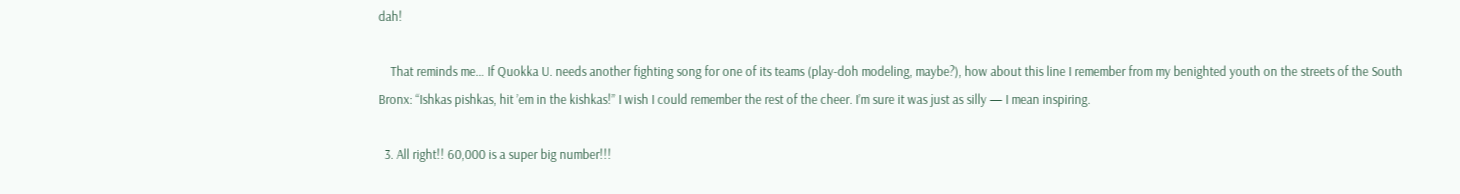dah!

    That reminds me… If Quokka U. needs another fighting song for one of its teams (play-doh modeling, maybe?), how about this line I remember from my benighted youth on the streets of the South Bronx: “Ishkas pishkas, hit ’em in the kishkas!” I wish I could remember the rest of the cheer. I’m sure it was just as silly — I mean inspiring.

  3. All right!! 60,000 is a super big number!!!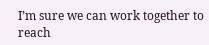I’m sure we can work together to reach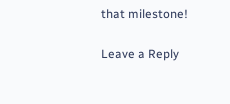that milestone!

Leave a Reply